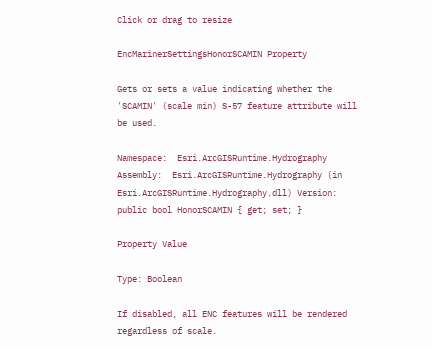Click or drag to resize

EncMarinerSettingsHonorSCAMIN Property

Gets or sets a value indicating whether the 'SCAMIN' (scale min) S-57 feature attribute will be used.

Namespace:  Esri.ArcGISRuntime.Hydrography
Assembly:  Esri.ArcGISRuntime.Hydrography (in Esri.ArcGISRuntime.Hydrography.dll) Version:
public bool HonorSCAMIN { get; set; }

Property Value

Type: Boolean

If disabled, all ENC features will be rendered regardless of scale.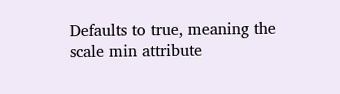Defaults to true, meaning the scale min attribute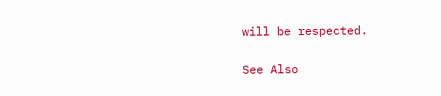will be respected.

See Also